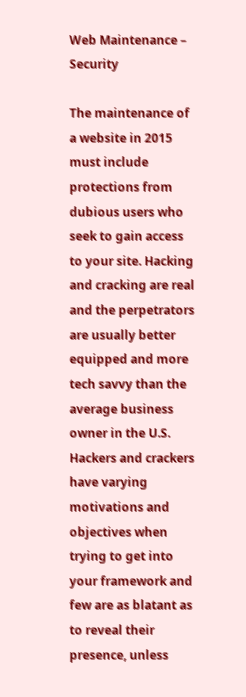Web Maintenance – Security

The maintenance of a website in 2015 must include protections from dubious users who seek to gain access to your site. Hacking and cracking are real and the perpetrators are usually better equipped and more tech savvy than the average business owner in the U.S. Hackers and crackers have varying motivations and objectives when trying to get into your framework and few are as blatant as to reveal their presence, unless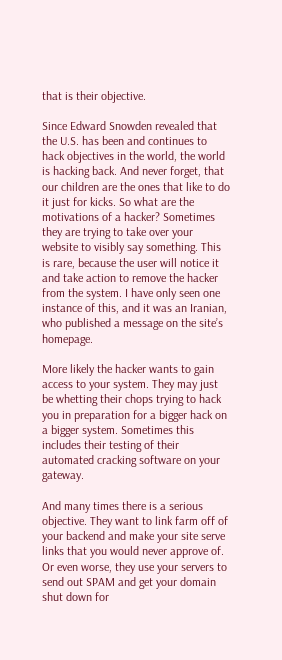that is their objective.

Since Edward Snowden revealed that the U.S. has been and continues to hack objectives in the world, the world is hacking back. And never forget, that our children are the ones that like to do it just for kicks. So what are the motivations of a hacker? Sometimes they are trying to take over your website to visibly say something. This is rare, because the user will notice it and take action to remove the hacker from the system. I have only seen one instance of this, and it was an Iranian, who published a message on the site’s homepage.

More likely the hacker wants to gain access to your system. They may just be whetting their chops trying to hack you in preparation for a bigger hack on a bigger system. Sometimes this includes their testing of their automated cracking software on your gateway.

And many times there is a serious objective. They want to link farm off of your backend and make your site serve links that you would never approve of. Or even worse, they use your servers to send out SPAM and get your domain shut down for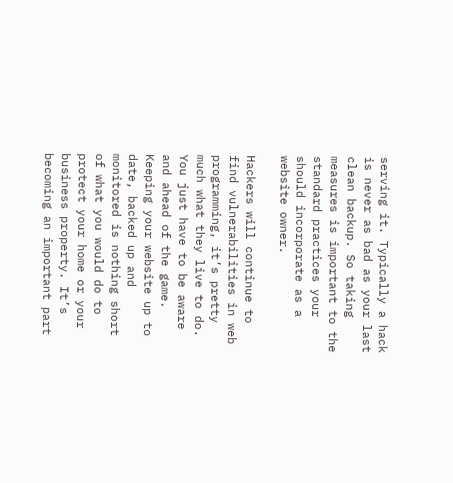serving it. Typically a hack is never as bad as your last clean backup. So taking measures is important to the standard practices your should incorporate as a website owner.

Hackers will continue to find vulnerabilities in web programming, it’s pretty much what they live to do. You just have to be aware and ahead of the game. Keeping your website up to date, backed up and monitored is nothing short of what you would do to protect your home or your business property. It’s becoming an important part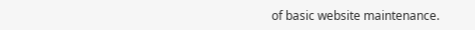of basic website maintenance.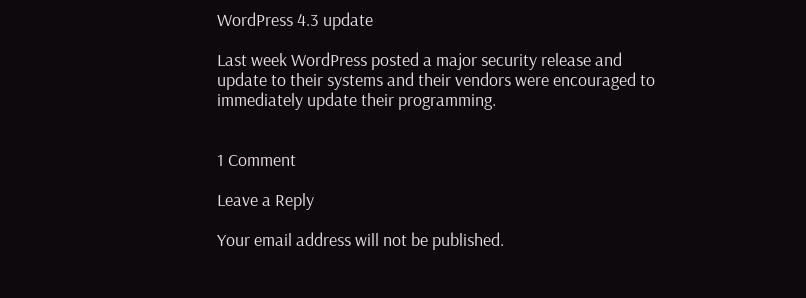WordPress 4.3 update

Last week WordPress posted a major security release and update to their systems and their vendors were encouraged to immediately update their programming.


1 Comment

Leave a Reply

Your email address will not be published.